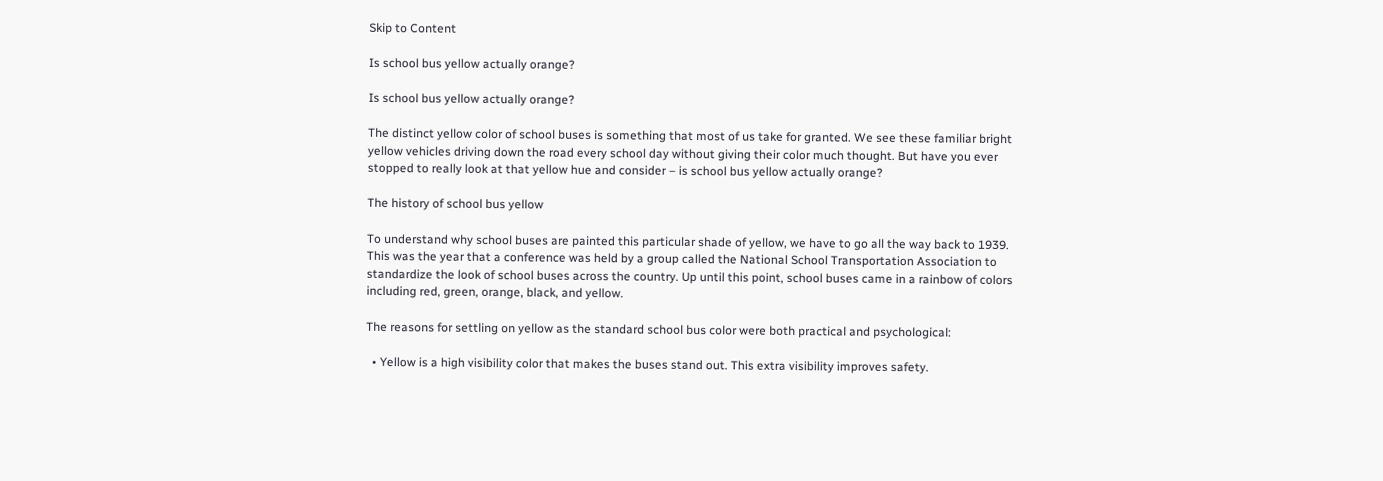Skip to Content

Is school bus yellow actually orange?

Is school bus yellow actually orange?

The distinct yellow color of school buses is something that most of us take for granted. We see these familiar bright yellow vehicles driving down the road every school day without giving their color much thought. But have you ever stopped to really look at that yellow hue and consider – is school bus yellow actually orange?

The history of school bus yellow

To understand why school buses are painted this particular shade of yellow, we have to go all the way back to 1939. This was the year that a conference was held by a group called the National School Transportation Association to standardize the look of school buses across the country. Up until this point, school buses came in a rainbow of colors including red, green, orange, black, and yellow.

The reasons for settling on yellow as the standard school bus color were both practical and psychological:

  • Yellow is a high visibility color that makes the buses stand out. This extra visibility improves safety.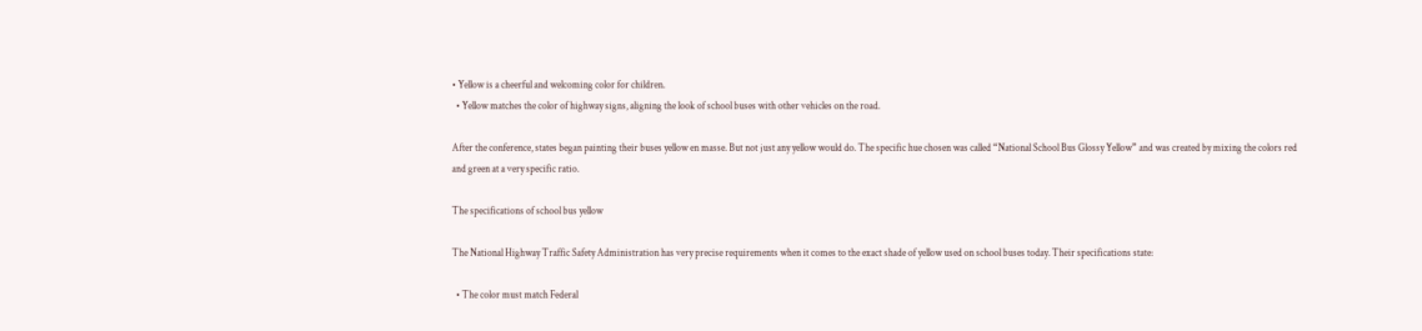• Yellow is a cheerful and welcoming color for children.
  • Yellow matches the color of highway signs, aligning the look of school buses with other vehicles on the road.

After the conference, states began painting their buses yellow en masse. But not just any yellow would do. The specific hue chosen was called “National School Bus Glossy Yellow” and was created by mixing the colors red and green at a very specific ratio.

The specifications of school bus yellow

The National Highway Traffic Safety Administration has very precise requirements when it comes to the exact shade of yellow used on school buses today. Their specifications state:

  • The color must match Federal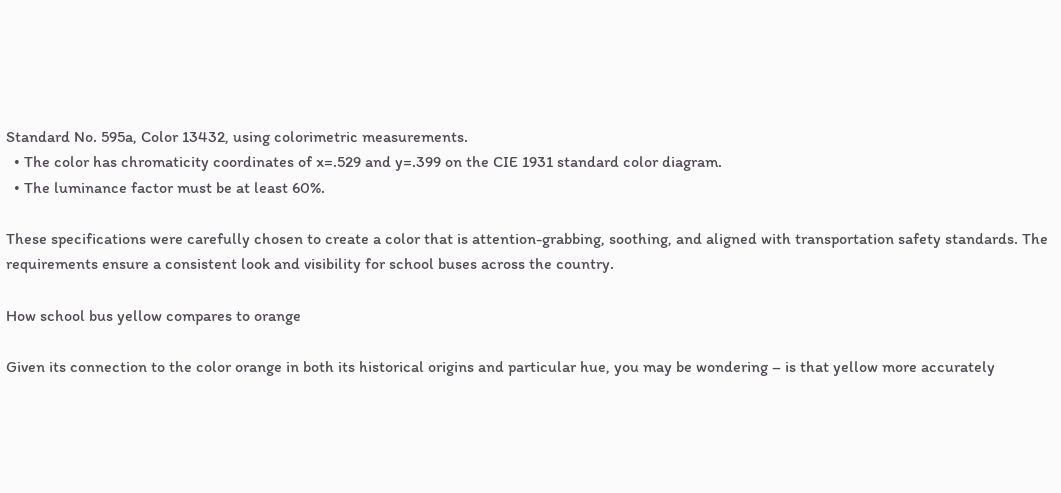Standard No. 595a, Color 13432, using colorimetric measurements.
  • The color has chromaticity coordinates of x=.529 and y=.399 on the CIE 1931 standard color diagram.
  • The luminance factor must be at least 60%.

These specifications were carefully chosen to create a color that is attention-grabbing, soothing, and aligned with transportation safety standards. The requirements ensure a consistent look and visibility for school buses across the country.

How school bus yellow compares to orange

Given its connection to the color orange in both its historical origins and particular hue, you may be wondering – is that yellow more accurately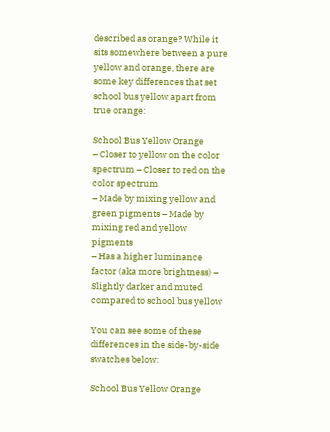described as orange? While it sits somewhere between a pure yellow and orange, there are some key differences that set school bus yellow apart from true orange:

School Bus Yellow Orange
– Closer to yellow on the color spectrum – Closer to red on the color spectrum
– Made by mixing yellow and green pigments – Made by mixing red and yellow pigments
– Has a higher luminance factor (aka more brightness) – Slightly darker and muted compared to school bus yellow

You can see some of these differences in the side-by-side swatches below:

School Bus Yellow Orange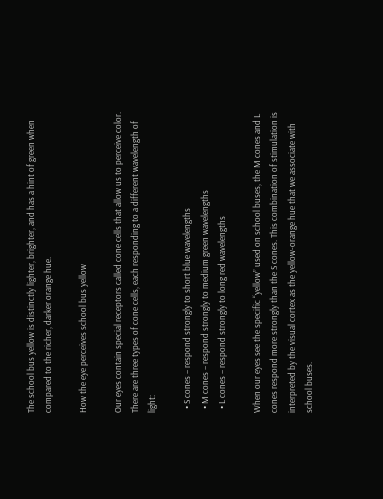The school bus yellow is distinctly lighter, brighter, and has a hint of green when compared to the richer, darker orange hue.

How the eye perceives school bus yellow

Our eyes contain special receptors called cone cells that allow us to perceive color. There are three types of cone cells, each responding to a different wavelength of light:

  • S cones – respond strongly to short blue wavelengths
  • M cones – respond strongly to medium green wavelengths
  • L cones – respond strongly to long red wavelengths

When our eyes see the specific “yellow” used on school buses, the M cones and L cones respond more strongly than the S cones. This combination of stimulation is interpreted by the visual cortex as the yellow-orange hue that we associate with school buses.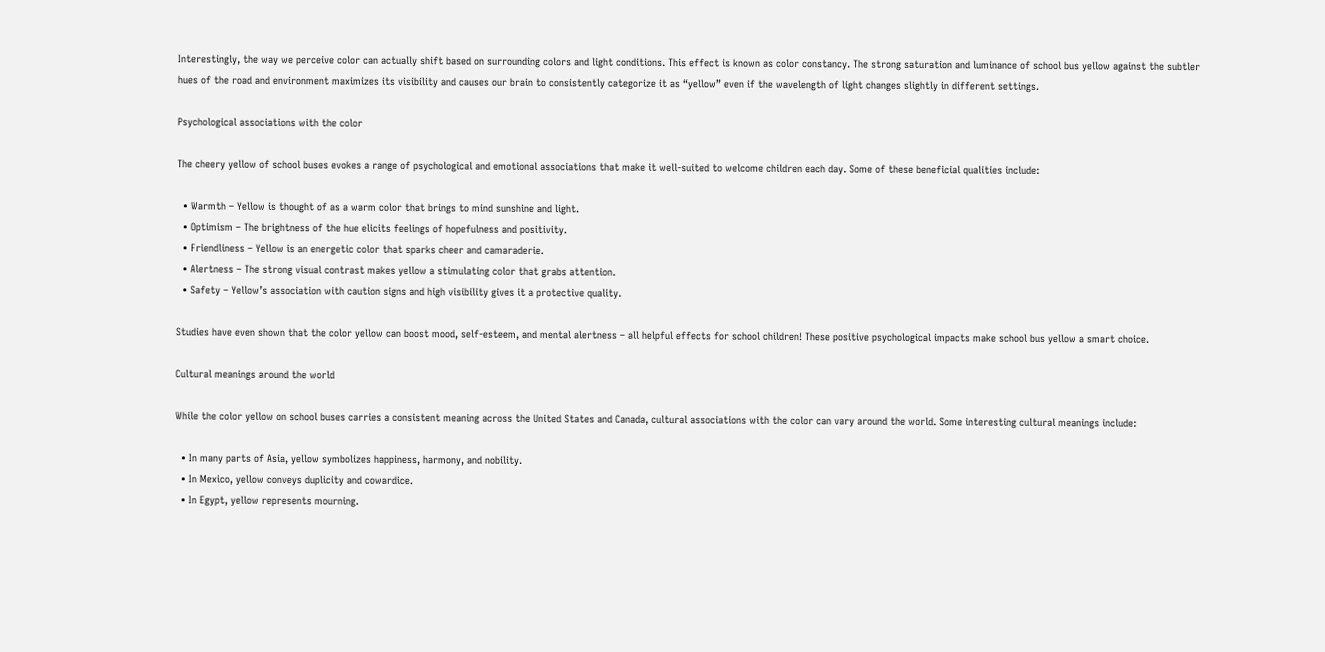Interestingly, the way we perceive color can actually shift based on surrounding colors and light conditions. This effect is known as color constancy. The strong saturation and luminance of school bus yellow against the subtler hues of the road and environment maximizes its visibility and causes our brain to consistently categorize it as “yellow” even if the wavelength of light changes slightly in different settings.

Psychological associations with the color

The cheery yellow of school buses evokes a range of psychological and emotional associations that make it well-suited to welcome children each day. Some of these beneficial qualities include:

  • Warmth – Yellow is thought of as a warm color that brings to mind sunshine and light.
  • Optimism – The brightness of the hue elicits feelings of hopefulness and positivity.
  • Friendliness – Yellow is an energetic color that sparks cheer and camaraderie.
  • Alertness – The strong visual contrast makes yellow a stimulating color that grabs attention.
  • Safety – Yellow’s association with caution signs and high visibility gives it a protective quality.

Studies have even shown that the color yellow can boost mood, self-esteem, and mental alertness – all helpful effects for school children! These positive psychological impacts make school bus yellow a smart choice.

Cultural meanings around the world

While the color yellow on school buses carries a consistent meaning across the United States and Canada, cultural associations with the color can vary around the world. Some interesting cultural meanings include:

  • In many parts of Asia, yellow symbolizes happiness, harmony, and nobility.
  • In Mexico, yellow conveys duplicity and cowardice.
  • In Egypt, yellow represents mourning.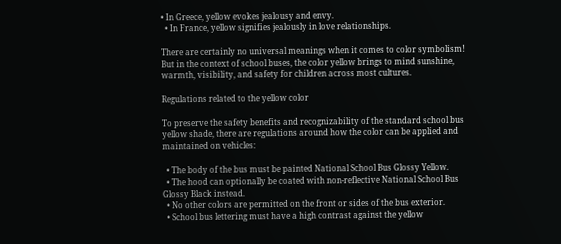• In Greece, yellow evokes jealousy and envy.
  • In France, yellow signifies jealously in love relationships.

There are certainly no universal meanings when it comes to color symbolism! But in the context of school buses, the color yellow brings to mind sunshine, warmth, visibility, and safety for children across most cultures.

Regulations related to the yellow color

To preserve the safety benefits and recognizability of the standard school bus yellow shade, there are regulations around how the color can be applied and maintained on vehicles:

  • The body of the bus must be painted National School Bus Glossy Yellow.
  • The hood can optionally be coated with non-reflective National School Bus Glossy Black instead.
  • No other colors are permitted on the front or sides of the bus exterior.
  • School bus lettering must have a high contrast against the yellow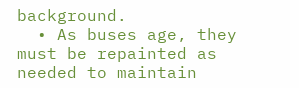background.
  • As buses age, they must be repainted as needed to maintain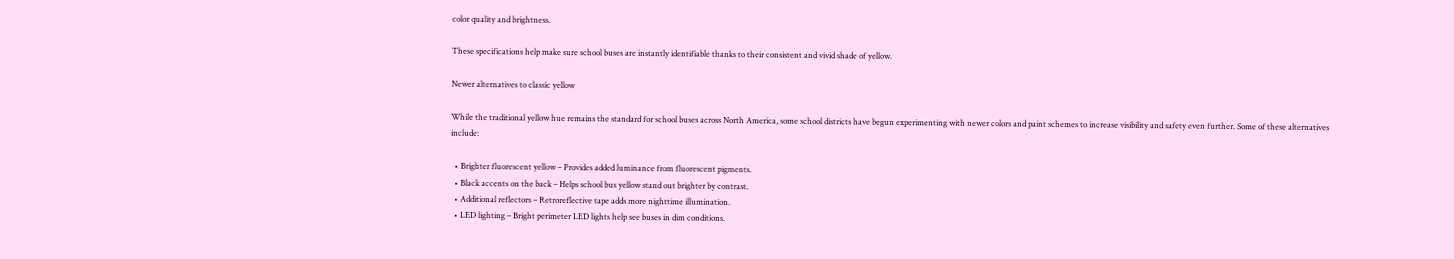color quality and brightness.

These specifications help make sure school buses are instantly identifiable thanks to their consistent and vivid shade of yellow.

Newer alternatives to classic yellow

While the traditional yellow hue remains the standard for school buses across North America, some school districts have begun experimenting with newer colors and paint schemes to increase visibility and safety even further. Some of these alternatives include:

  • Brighter fluorescent yellow – Provides added luminance from fluorescent pigments.
  • Black accents on the back – Helps school bus yellow stand out brighter by contrast.
  • Additional reflectors – Retroreflective tape adds more nighttime illumination.
  • LED lighting – Bright perimeter LED lights help see buses in dim conditions.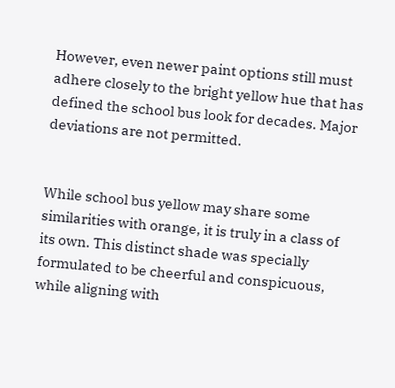However, even newer paint options still must adhere closely to the bright yellow hue that has defined the school bus look for decades. Major deviations are not permitted.


While school bus yellow may share some similarities with orange, it is truly in a class of its own. This distinct shade was specially formulated to be cheerful and conspicuous, while aligning with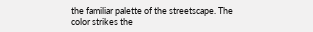the familiar palette of the streetscape. The color strikes the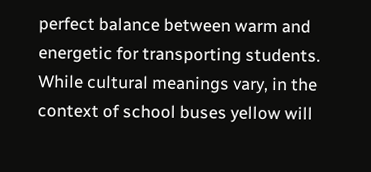perfect balance between warm and energetic for transporting students. While cultural meanings vary, in the context of school buses yellow will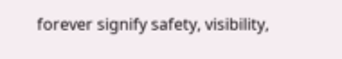forever signify safety, visibility,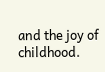and the joy of childhood.